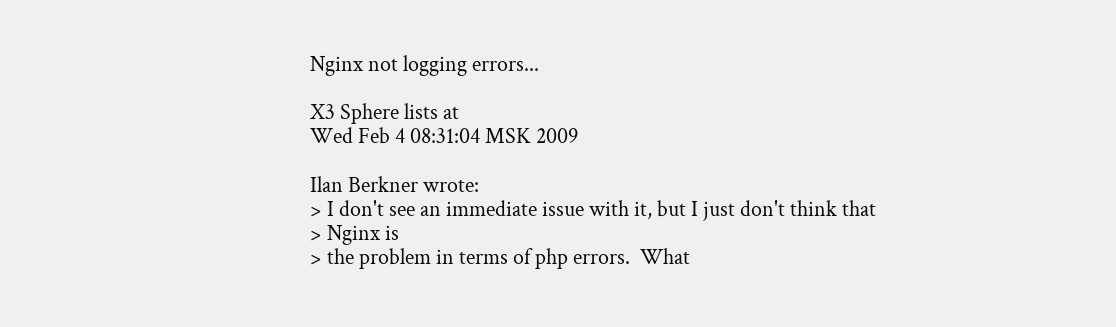Nginx not logging errors...

X3 Sphere lists at
Wed Feb 4 08:31:04 MSK 2009

Ilan Berkner wrote:
> I don't see an immediate issue with it, but I just don't think that
> Nginx is
> the problem in terms of php errors.  What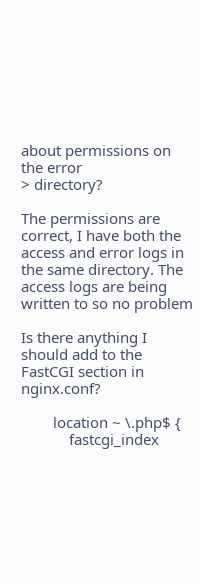about permissions on the error
> directory?

The permissions are correct, I have both the access and error logs in
the same directory. The access logs are being written to so no problem

Is there anything I should add to the FastCGI section in nginx.conf?

        location ~ \.php$ {
            fastcgi_index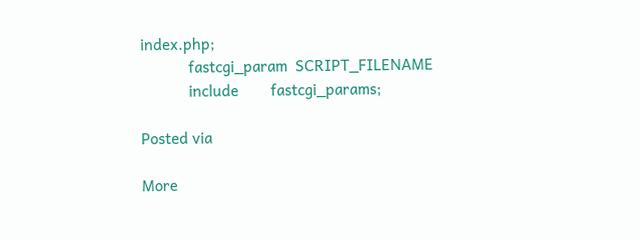index.php;
            fastcgi_param  SCRIPT_FILENAME
            include        fastcgi_params;

Posted via

More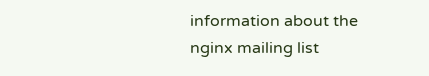information about the nginx mailing list